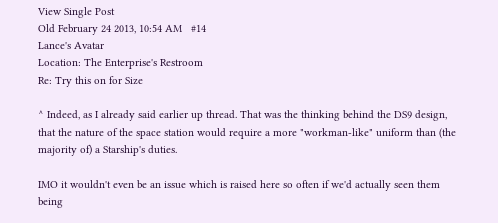View Single Post
Old February 24 2013, 10:54 AM   #14
Lance's Avatar
Location: The Enterprise's Restroom
Re: Try this on for Size

^ Indeed, as I already said earlier up thread. That was the thinking behind the DS9 design, that the nature of the space station would require a more "workman-like" uniform than (the majority of) a Starship's duties.

IMO it wouldn't even be an issue which is raised here so often if we'd actually seen them being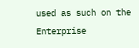used as such on the Enterprise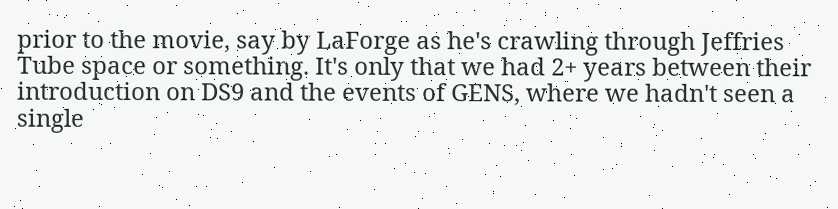prior to the movie, say by LaForge as he's crawling through Jeffries Tube space or something. It's only that we had 2+ years between their introduction on DS9 and the events of GENS, where we hadn't seen a single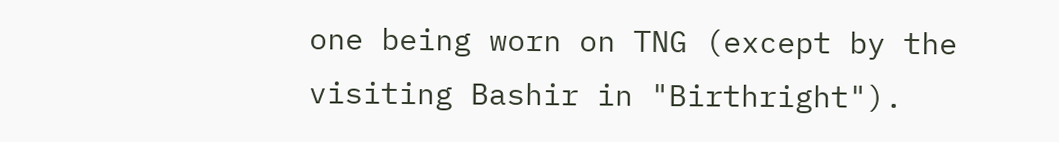one being worn on TNG (except by the visiting Bashir in "Birthright").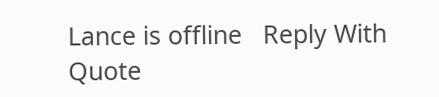Lance is offline   Reply With Quote